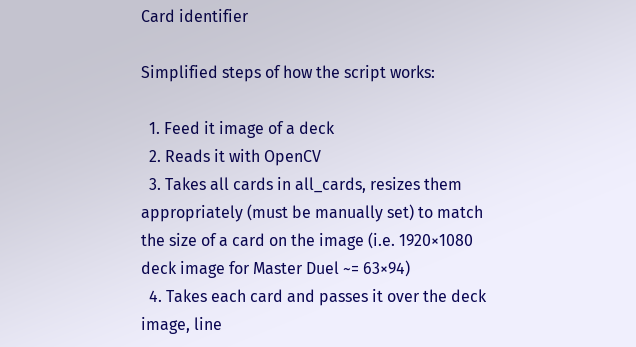Card identifier

Simplified steps of how the script works:

  1. Feed it image of a deck
  2. Reads it with OpenCV
  3. Takes all cards in all_cards, resizes them appropriately (must be manually set) to match the size of a card on the image (i.e. 1920×1080 deck image for Master Duel ~= 63×94)
  4. Takes each card and passes it over the deck image, line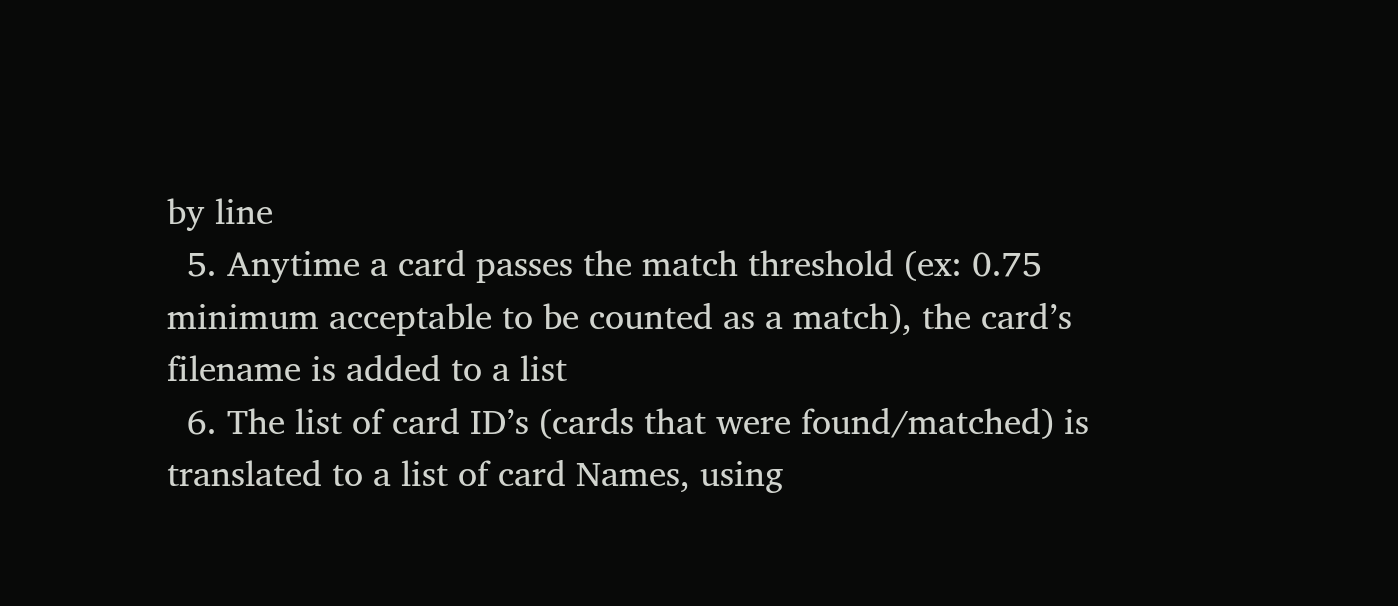by line
  5. Anytime a card passes the match threshold (ex: 0.75 minimum acceptable to be counted as a match), the card’s filename is added to a list
  6. The list of card ID’s (cards that were found/matched) is translated to a list of card Names, using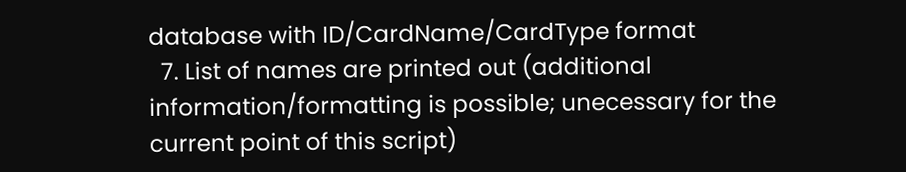database with ID/CardName/CardType format
  7. List of names are printed out (additional information/formatting is possible; unecessary for the current point of this script)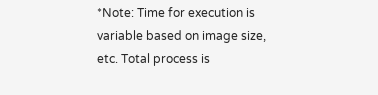*Note: Time for execution is variable based on image size, etc. Total process is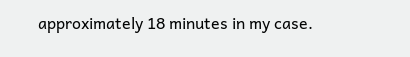approximately 18 minutes in my case.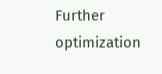Further optimization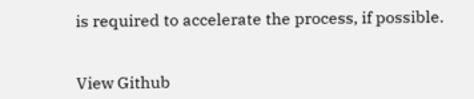is required to accelerate the process, if possible.


View Github